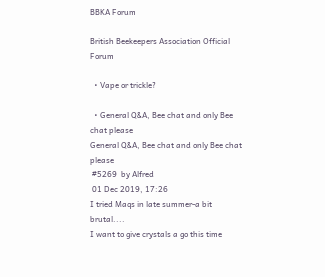BBKA Forum

British Beekeepers Association Official Forum

  • Vape or trickle?

  • General Q&A, Bee chat and only Bee chat please
General Q&A, Bee chat and only Bee chat please
 #5269  by Alfred
 01 Dec 2019, 17:26
I tried Maqs in late summer-a bit brutal....
I want to give crystals a go this time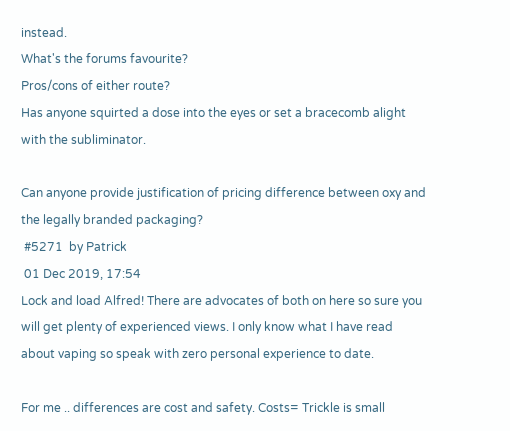instead.
What's the forums favourite?
Pros/cons of either route?
Has anyone squirted a dose into the eyes or set a bracecomb alight with the subliminator.

Can anyone provide justification of pricing difference between oxy and the legally branded packaging?
 #5271  by Patrick
 01 Dec 2019, 17:54
Lock and load Alfred! There are advocates of both on here so sure you will get plenty of experienced views. I only know what I have read about vaping so speak with zero personal experience to date.

For me .. differences are cost and safety. Costs= Trickle is small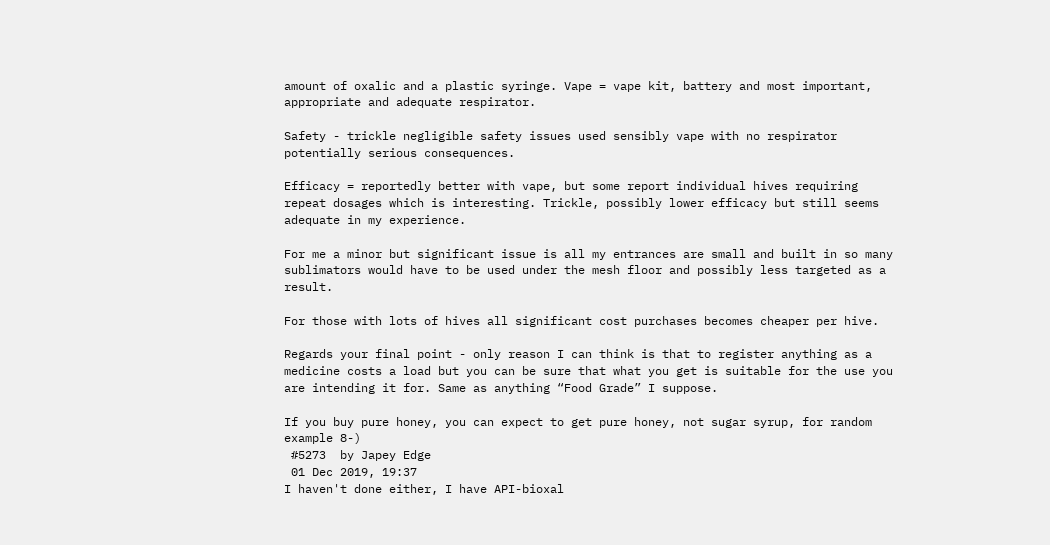amount of oxalic and a plastic syringe. Vape = vape kit, battery and most important, appropriate and adequate respirator.

Safety - trickle negligible safety issues used sensibly vape with no respirator potentially serious consequences.

Efficacy = reportedly better with vape, but some report individual hives requiring repeat dosages which is interesting. Trickle, possibly lower efficacy but still seems adequate in my experience.

For me a minor but significant issue is all my entrances are small and built in so many sublimators would have to be used under the mesh floor and possibly less targeted as a result.

For those with lots of hives all significant cost purchases becomes cheaper per hive.

Regards your final point - only reason I can think is that to register anything as a medicine costs a load but you can be sure that what you get is suitable for the use you are intending it for. Same as anything “Food Grade” I suppose.

If you buy pure honey, you can expect to get pure honey, not sugar syrup, for random example 8-)
 #5273  by Japey Edge
 01 Dec 2019, 19:37
I haven't done either, I have API-bioxal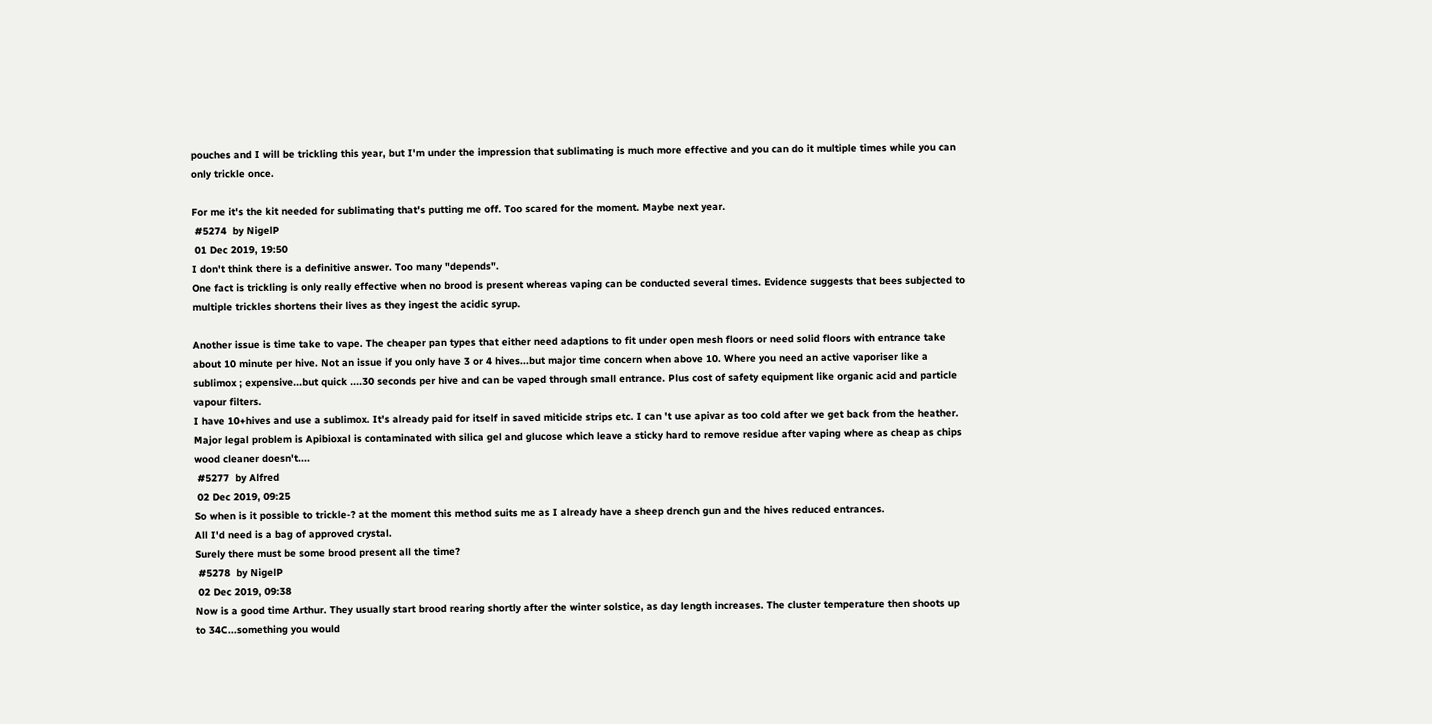pouches and I will be trickling this year, but I'm under the impression that sublimating is much more effective and you can do it multiple times while you can only trickle once.

For me it's the kit needed for sublimating that's putting me off. Too scared for the moment. Maybe next year.
 #5274  by NigelP
 01 Dec 2019, 19:50
I don't think there is a definitive answer. Too many "depends".
One fact is trickling is only really effective when no brood is present whereas vaping can be conducted several times. Evidence suggests that bees subjected to multiple trickles shortens their lives as they ingest the acidic syrup.

Another issue is time take to vape. The cheaper pan types that either need adaptions to fit under open mesh floors or need solid floors with entrance take about 10 minute per hive. Not an issue if you only have 3 or 4 hives...but major time concern when above 10. Where you need an active vaporiser like a sublimox ; expensive...but quick ....30 seconds per hive and can be vaped through small entrance. Plus cost of safety equipment like organic acid and particle vapour filters.
I have 10+hives and use a sublimox. It's already paid for itself in saved miticide strips etc. I can 't use apivar as too cold after we get back from the heather.
Major legal problem is Apibioxal is contaminated with silica gel and glucose which leave a sticky hard to remove residue after vaping where as cheap as chips wood cleaner doesn't....
 #5277  by Alfred
 02 Dec 2019, 09:25
So when is it possible to trickle-? at the moment this method suits me as I already have a sheep drench gun and the hives reduced entrances.
All I'd need is a bag of approved crystal.
Surely there must be some brood present all the time?
 #5278  by NigelP
 02 Dec 2019, 09:38
Now is a good time Arthur. They usually start brood rearing shortly after the winter solstice, as day length increases. The cluster temperature then shoots up to 34C...something you would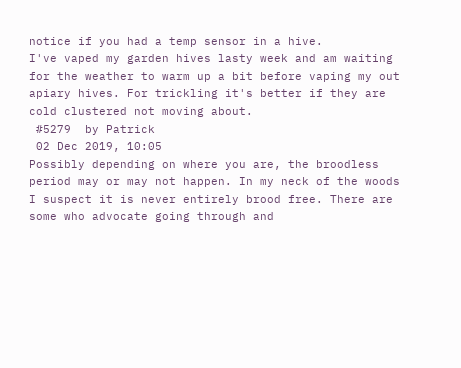notice if you had a temp sensor in a hive.
I've vaped my garden hives lasty week and am waiting for the weather to warm up a bit before vaping my out apiary hives. For trickling it's better if they are cold clustered not moving about.
 #5279  by Patrick
 02 Dec 2019, 10:05
Possibly depending on where you are, the broodless period may or may not happen. In my neck of the woods I suspect it is never entirely brood free. There are some who advocate going through and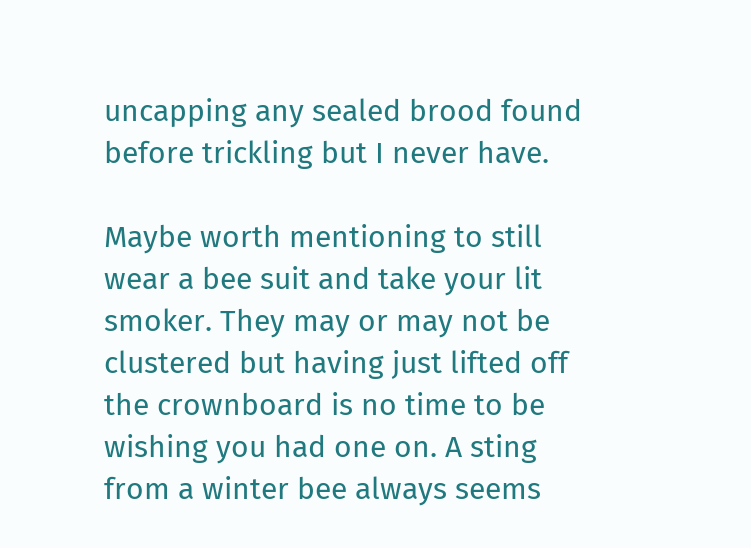uncapping any sealed brood found before trickling but I never have.

Maybe worth mentioning to still wear a bee suit and take your lit smoker. They may or may not be clustered but having just lifted off the crownboard is no time to be wishing you had one on. A sting from a winter bee always seems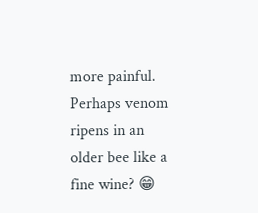more painful. Perhaps venom ripens in an older bee like a fine wine? 😁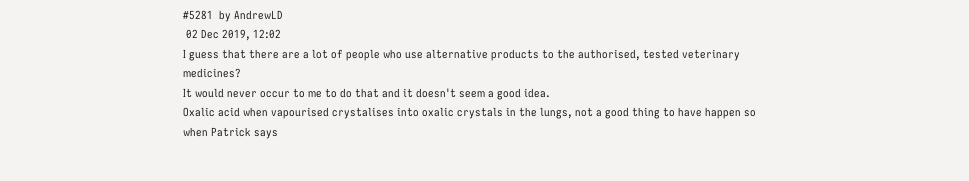#5281  by AndrewLD
 02 Dec 2019, 12:02
I guess that there are a lot of people who use alternative products to the authorised, tested veterinary medicines?
It would never occur to me to do that and it doesn't seem a good idea.
Oxalic acid when vapourised crystalises into oxalic crystals in the lungs, not a good thing to have happen so when Patrick says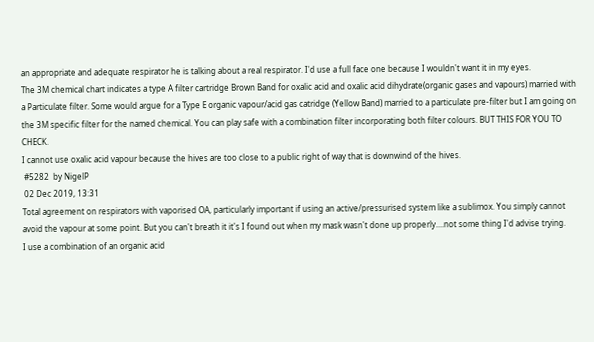an appropriate and adequate respirator he is talking about a real respirator. I'd use a full face one because I wouldn't want it in my eyes.
The 3M chemical chart indicates a type A filter cartridge Brown Band for oxalic acid and oxalic acid dihydrate(organic gases and vapours) married with a Particulate filter. Some would argue for a Type E organic vapour/acid gas catridge (Yellow Band) married to a particulate pre-filter but I am going on the 3M specific filter for the named chemical. You can play safe with a combination filter incorporating both filter colours. BUT THIS FOR YOU TO CHECK.
I cannot use oxalic acid vapour because the hives are too close to a public right of way that is downwind of the hives.
 #5282  by NigelP
 02 Dec 2019, 13:31
Total agreement on respirators with vaporised OA, particularly important if using an active/pressurised system like a sublimox. You simply cannot avoid the vapour at some point. But you can't breath it it's I found out when my mask wasn't done up properly....not some thing I'd advise trying.
I use a combination of an organic acid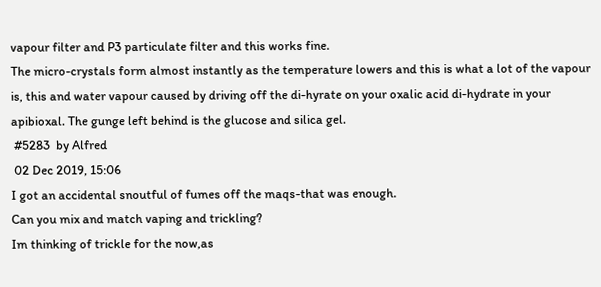vapour filter and P3 particulate filter and this works fine.
The micro-crystals form almost instantly as the temperature lowers and this is what a lot of the vapour is, this and water vapour caused by driving off the di-hyrate on your oxalic acid di-hydrate in your apibioxal. The gunge left behind is the glucose and silica gel.
 #5283  by Alfred
 02 Dec 2019, 15:06
I got an accidental snoutful of fumes off the maqs-that was enough.
Can you mix and match vaping and trickling?
Im thinking of trickle for the now,as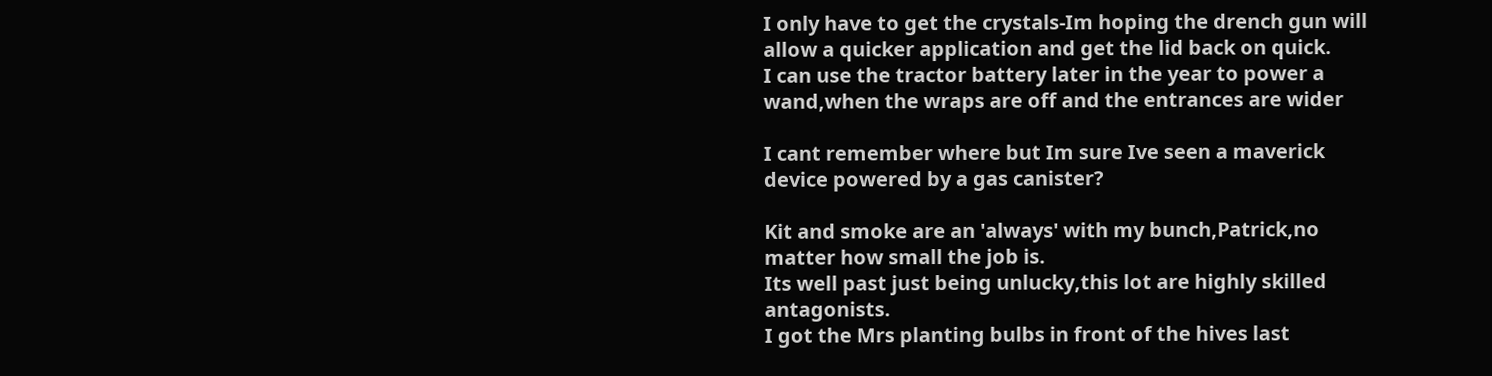I only have to get the crystals-Im hoping the drench gun will allow a quicker application and get the lid back on quick.
I can use the tractor battery later in the year to power a wand,when the wraps are off and the entrances are wider

I cant remember where but Im sure Ive seen a maverick device powered by a gas canister?

Kit and smoke are an 'always' with my bunch,Patrick,no matter how small the job is.
Its well past just being unlucky,this lot are highly skilled antagonists.
I got the Mrs planting bulbs in front of the hives last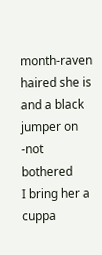month-raven haired she is and a black jumper on -not bothered
I bring her a cuppa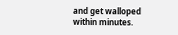and get walloped within minutes.